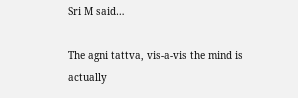Sri M said…

The agni tattva, vis-a-vis the mind is actually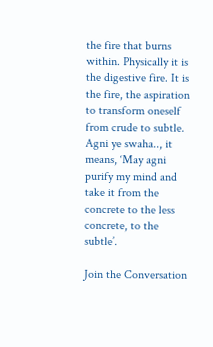the fire that burns within. Physically it is the digestive fire. It is the fire, the aspiration to transform oneself from crude to subtle. Agni ye swaha.., it means, ‘May agni purify my mind and take it from the concrete to the less concrete, to the subtle’.

Join the Conversation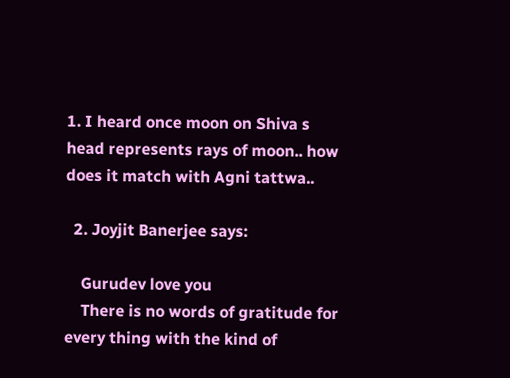1. I heard once moon on Shiva s head represents rays of moon.. how does it match with Agni tattwa..

  2. Joyjit Banerjee says:

    Gurudev love you
    There is no words of gratitude for every thing with the kind of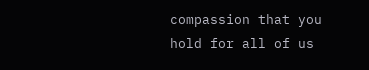compassion that you hold for all of us